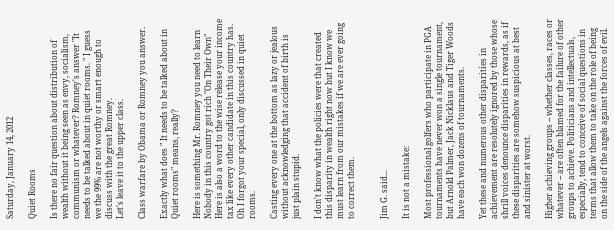Saturday, January 14, 2012

Quiet Rooms

Is there no fair question about distribution of wealth without it being seen as envy, socialism, communism or whatever? Romney's answer "It needs to be talked about in quiet rooms. " I guess we the 99% are not worthy or smart enough to discuss with the great Romney.
Let's leave it to the upper class.

Class warfare by Obama or Romney you answer.

Exactly what does " It needs to be talked about in Quiet rooms" means, really?

Here is something Mr. Romney you need to learn Nobody in this country got rich "On Their Own"
Here is also a word to the wise release your income tax like every other candidate in this country has. Oh I forgot your special, only discussed in quiet rooms.

Casting every one at the bottom as lazy or jealous without acknowledging that accident of birth is just plain stupid.

I don't know what the policies were that created this disparity in wealth right now but I know we must learn from our mistakes if we are ever going to correct them.


Jim G. said...

It is not a mistake:

Most professional golfers who participate in PGA tournaments have never won a single tournament, but Arnold Palmer, Jack Nicklaus and Tiger Woods have each won dozens of tournaments.

Yet these and numerous other disparities in achievement are resolutely ignored by those whose shrill voices denounce disparities in rewards, as if these disparities are somehow suspicious at best and sinister at worst.

Higher achieving groups -- whether classes, races or whatever -- are often blamed for the failure of other groups to achieve. Politicians and intellectuals, especially, tend to conceive of social questions in terms that allow them to take on the role of being on the side of the angels against the forces of evil.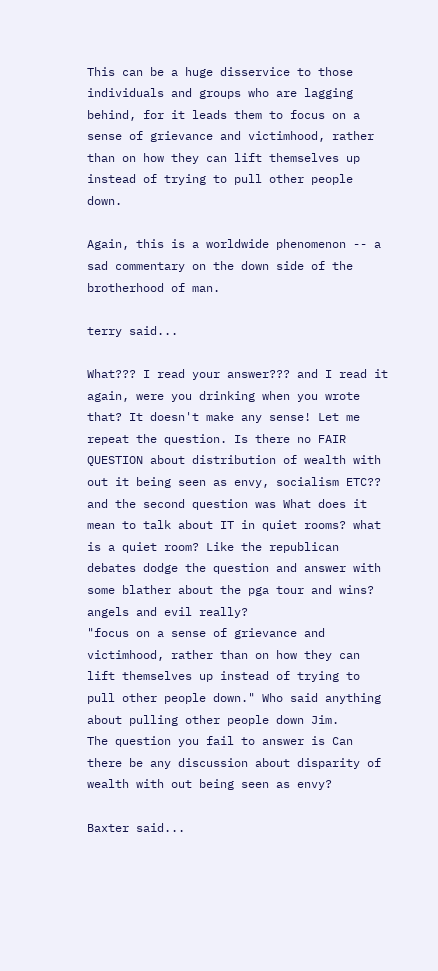This can be a huge disservice to those individuals and groups who are lagging behind, for it leads them to focus on a sense of grievance and victimhood, rather than on how they can lift themselves up instead of trying to pull other people down.

Again, this is a worldwide phenomenon -- a sad commentary on the down side of the brotherhood of man.

terry said...

What??? I read your answer??? and I read it again, were you drinking when you wrote that? It doesn't make any sense! Let me repeat the question. Is there no FAIR QUESTION about distribution of wealth with out it being seen as envy, socialism ETC?? and the second question was What does it mean to talk about IT in quiet rooms? what is a quiet room? Like the republican debates dodge the question and answer with some blather about the pga tour and wins? angels and evil really?
"focus on a sense of grievance and victimhood, rather than on how they can lift themselves up instead of trying to pull other people down." Who said anything about pulling other people down Jim.
The question you fail to answer is Can there be any discussion about disparity of wealth with out being seen as envy?

Baxter said...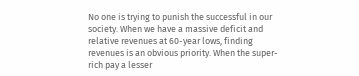No one is trying to punish the successful in our society. When we have a massive deficit and relative revenues at 60-year lows, finding revenues is an obvious priority. When the super-rich pay a lesser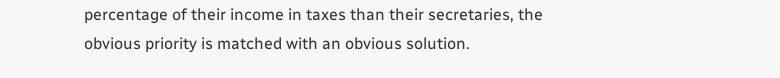percentage of their income in taxes than their secretaries, the obvious priority is matched with an obvious solution.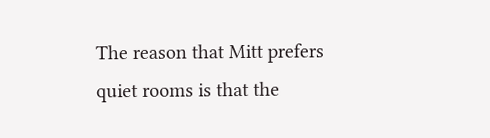The reason that Mitt prefers quiet rooms is that the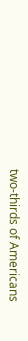two-thirds of Americans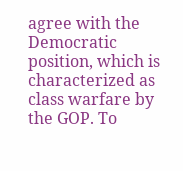agree with the Democratic position, which is characterized as class warfare by the GOP. To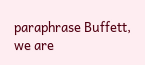paraphrase Buffett, we are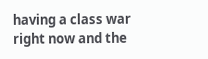having a class war right now and the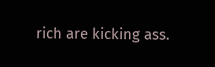rich are kicking ass.